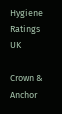Hygiene Ratings UK

Crown & Anchor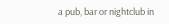a pub, bar or nightclub in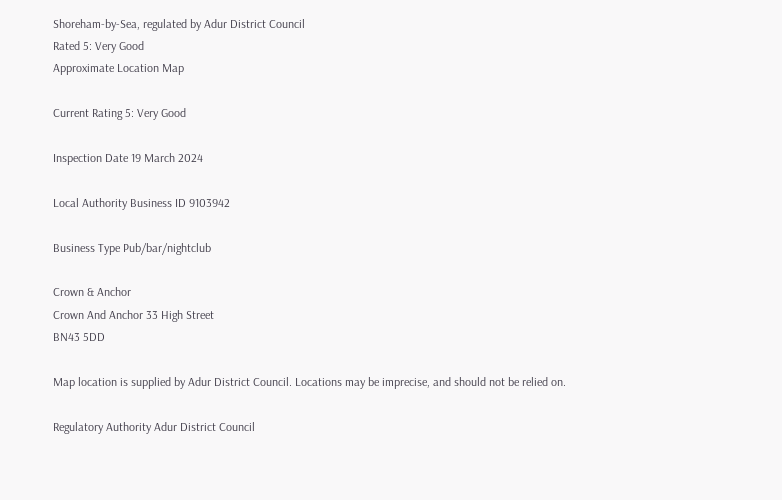Shoreham-by-Sea, regulated by Adur District Council
Rated 5: Very Good
Approximate Location Map

Current Rating 5: Very Good

Inspection Date 19 March 2024

Local Authority Business ID 9103942

Business Type Pub/bar/nightclub

Crown & Anchor
Crown And Anchor 33 High Street
BN43 5DD

Map location is supplied by Adur District Council. Locations may be imprecise, and should not be relied on.

Regulatory Authority Adur District Council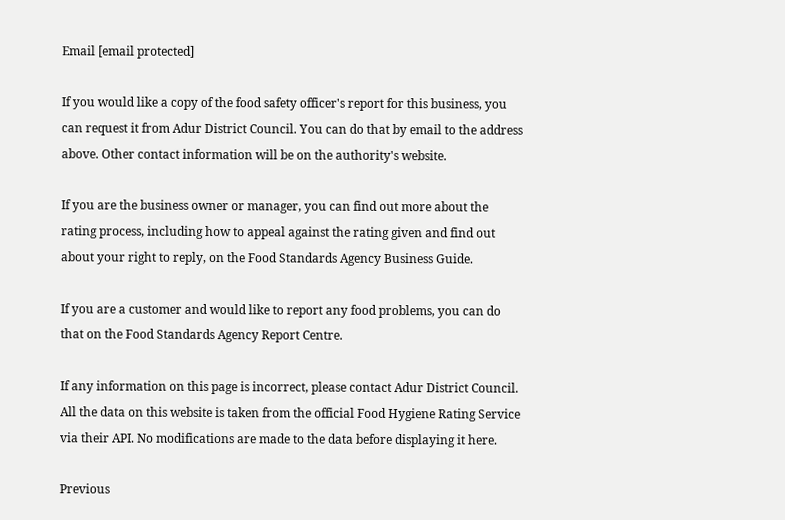Email [email protected]

If you would like a copy of the food safety officer's report for this business, you can request it from Adur District Council. You can do that by email to the address above. Other contact information will be on the authority's website.

If you are the business owner or manager, you can find out more about the rating process, including how to appeal against the rating given and find out about your right to reply, on the Food Standards Agency Business Guide.

If you are a customer and would like to report any food problems, you can do that on the Food Standards Agency Report Centre.

If any information on this page is incorrect, please contact Adur District Council. All the data on this website is taken from the official Food Hygiene Rating Service via their API. No modifications are made to the data before displaying it here.

Previous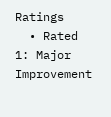Ratings
  • Rated 1: Major Improvement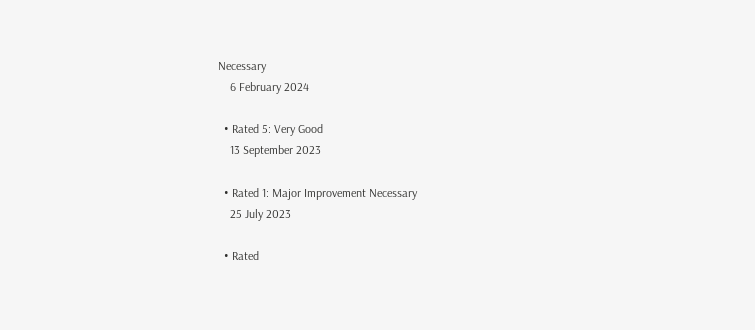Necessary
    6 February 2024

  • Rated 5: Very Good
    13 September 2023

  • Rated 1: Major Improvement Necessary
    25 July 2023

  • Rated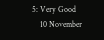5: Very Good
    10 November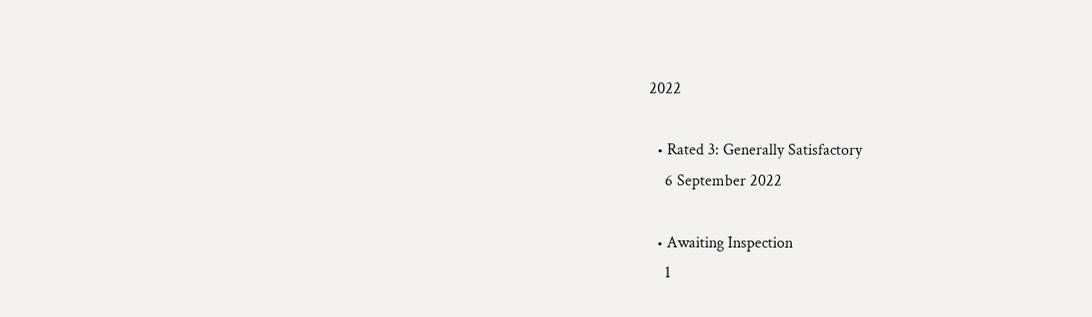2022

  • Rated 3: Generally Satisfactory
    6 September 2022

  • Awaiting Inspection
    1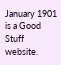January 1901 is a Good Stuff website.